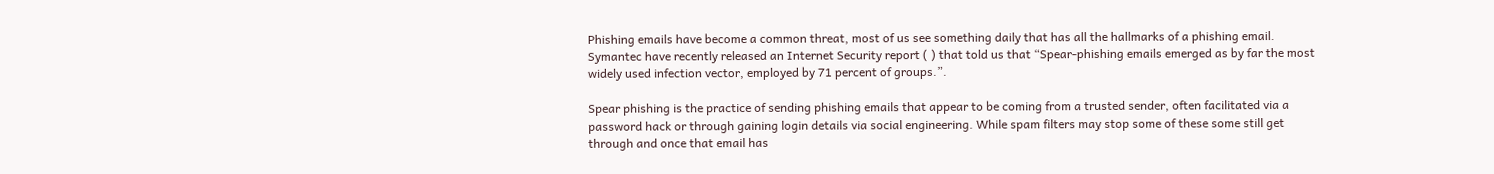Phishing emails have become a common threat, most of us see something daily that has all the hallmarks of a phishing email. Symantec have recently released an Internet Security report ( ) that told us that “Spear-phishing emails emerged as by far the most widely used infection vector, employed by 71 percent of groups.”.

Spear phishing is the practice of sending phishing emails that appear to be coming from a trusted sender, often facilitated via a password hack or through gaining login details via social engineering. While spam filters may stop some of these some still get through and once that email has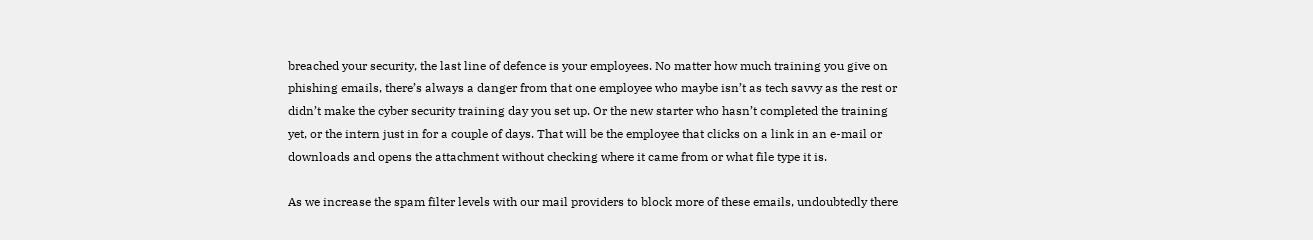breached your security, the last line of defence is your employees. No matter how much training you give on phishing emails, there’s always a danger from that one employee who maybe isn’t as tech savvy as the rest or didn’t make the cyber security training day you set up. Or the new starter who hasn’t completed the training yet, or the intern just in for a couple of days. That will be the employee that clicks on a link in an e-mail or downloads and opens the attachment without checking where it came from or what file type it is.

As we increase the spam filter levels with our mail providers to block more of these emails, undoubtedly there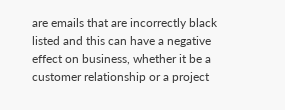are emails that are incorrectly black listed and this can have a negative effect on business, whether it be a customer relationship or a project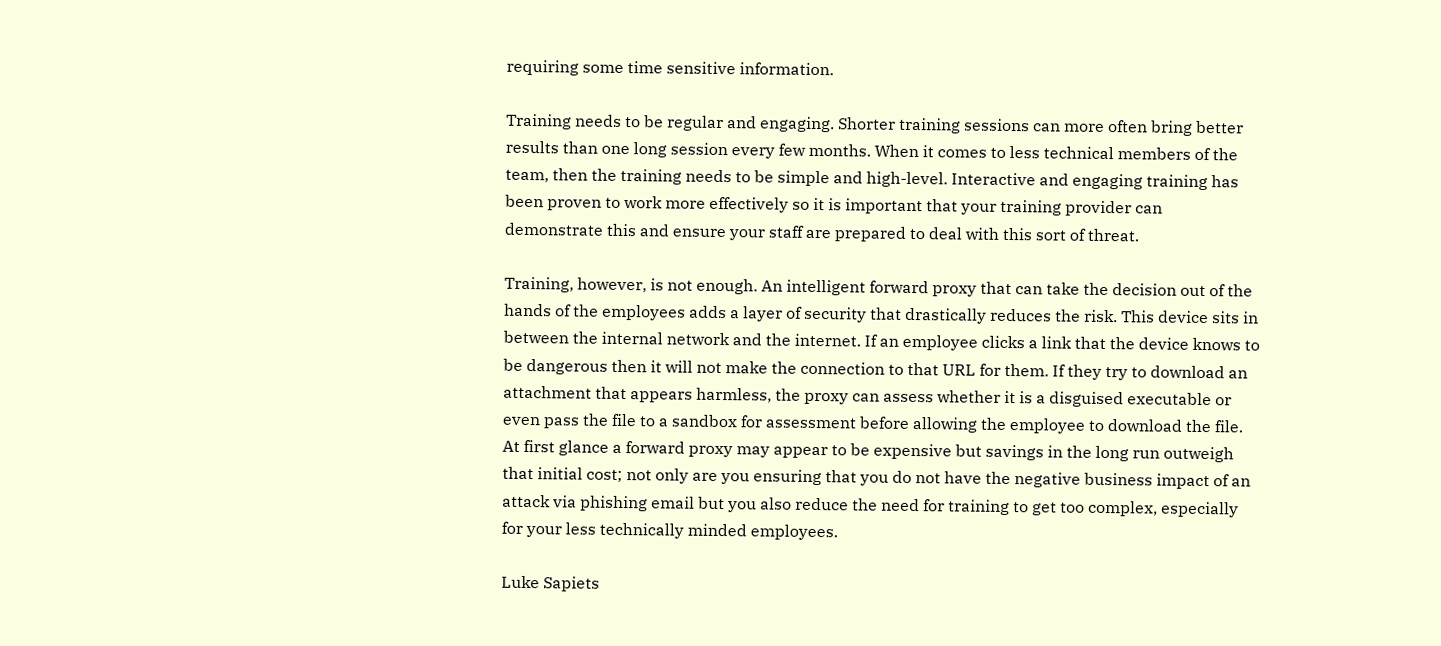requiring some time sensitive information.

Training needs to be regular and engaging. Shorter training sessions can more often bring better results than one long session every few months. When it comes to less technical members of the team, then the training needs to be simple and high-level. Interactive and engaging training has been proven to work more effectively so it is important that your training provider can demonstrate this and ensure your staff are prepared to deal with this sort of threat.

Training, however, is not enough. An intelligent forward proxy that can take the decision out of the hands of the employees adds a layer of security that drastically reduces the risk. This device sits in between the internal network and the internet. If an employee clicks a link that the device knows to be dangerous then it will not make the connection to that URL for them. If they try to download an attachment that appears harmless, the proxy can assess whether it is a disguised executable or even pass the file to a sandbox for assessment before allowing the employee to download the file. At first glance a forward proxy may appear to be expensive but savings in the long run outweigh that initial cost; not only are you ensuring that you do not have the negative business impact of an attack via phishing email but you also reduce the need for training to get too complex, especially for your less technically minded employees.

Luke Sapiets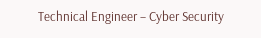Technical Engineer – Cyber Security